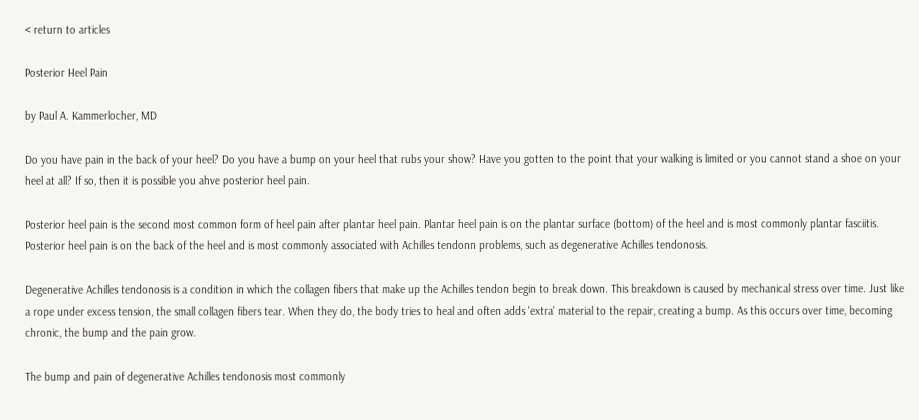< return to articles

Posterior Heel Pain

by Paul A. Kammerlocher, MD

Do you have pain in the back of your heel? Do you have a bump on your heel that rubs your show? Have you gotten to the point that your walking is limited or you cannot stand a shoe on your heel at all? If so, then it is possible you ahve posterior heel pain.

Posterior heel pain is the second most common form of heel pain after plantar heel pain. Plantar heel pain is on the plantar surface (bottom) of the heel and is most commonly plantar fasciitis. Posterior heel pain is on the back of the heel and is most commonly associated with Achilles tendonn problems, such as degenerative Achilles tendonosis.

Degenerative Achilles tendonosis is a condition in which the collagen fibers that make up the Achilles tendon begin to break down. This breakdown is caused by mechanical stress over time. Just like a rope under excess tension, the small collagen fibers tear. When they do, the body tries to heal and often adds 'extra' material to the repair, creating a bump. As this occurs over time, becoming chronic, the bump and the pain grow.

The bump and pain of degenerative Achilles tendonosis most commonly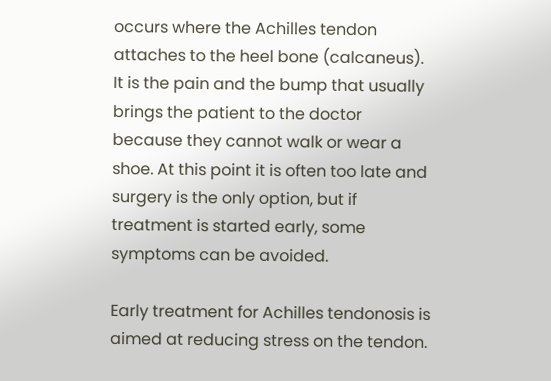occurs where the Achilles tendon attaches to the heel bone (calcaneus). It is the pain and the bump that usually brings the patient to the doctor because they cannot walk or wear a shoe. At this point it is often too late and surgery is the only option, but if treatment is started early, some symptoms can be avoided.

Early treatment for Achilles tendonosis is aimed at reducing stress on the tendon.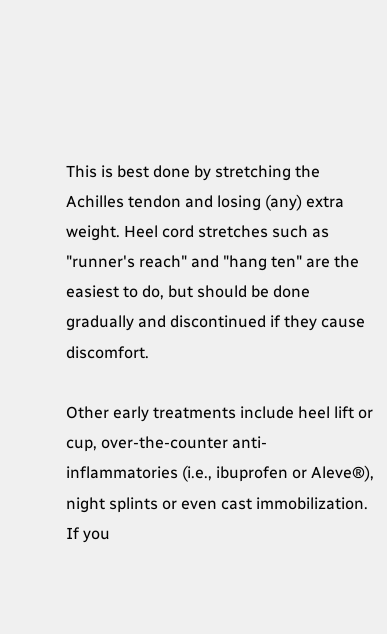This is best done by stretching the Achilles tendon and losing (any) extra weight. Heel cord stretches such as "runner's reach" and "hang ten" are the easiest to do, but should be done gradually and discontinued if they cause discomfort.

Other early treatments include heel lift or cup, over-the-counter anti-inflammatories (i.e., ibuprofen or Aleve®), night splints or even cast immobilization. If you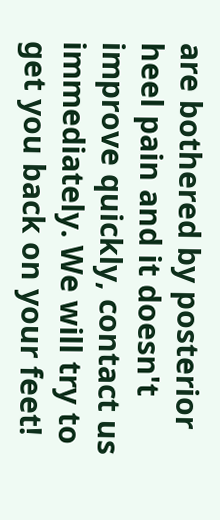are bothered by posterior heel pain and it doesn't improve quickly, contact us immediately. We will try to get you back on your feet!